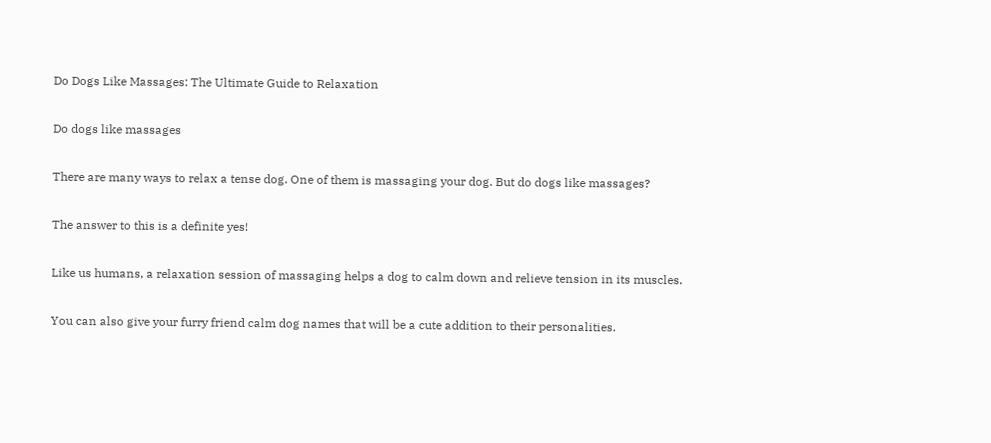Do Dogs Like Massages: The Ultimate Guide to Relaxation

Do dogs like massages

There are many ways to relax a tense dog. One of them is massaging your dog. But do dogs like massages?

The answer to this is a definite yes!

Like us humans, a relaxation session of massaging helps a dog to calm down and relieve tension in its muscles.

You can also give your furry friend calm dog names that will be a cute addition to their personalities.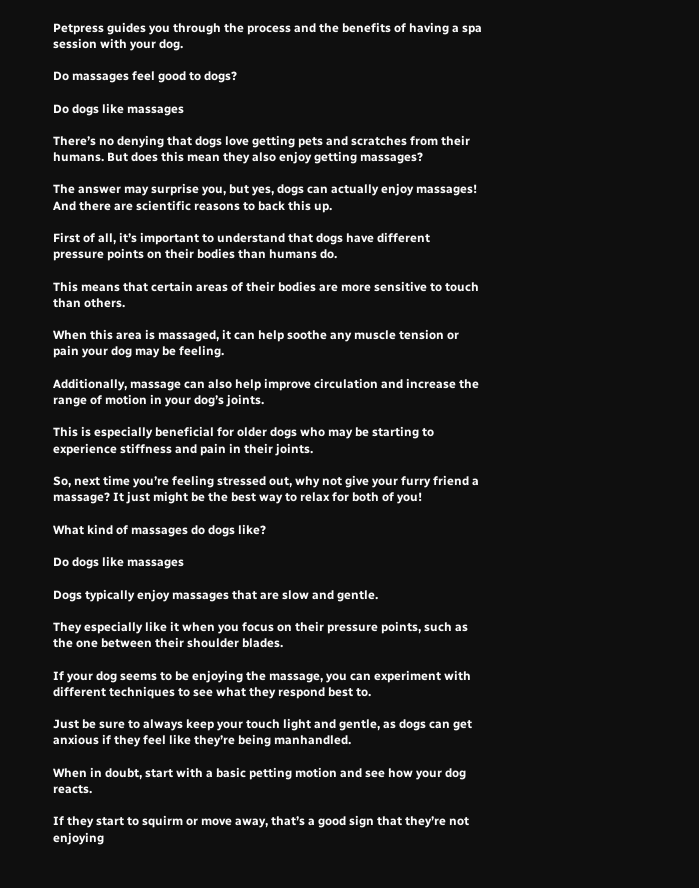Petpress guides you through the process and the benefits of having a spa session with your dog.

Do massages feel good to dogs?

Do dogs like massages

There’s no denying that dogs love getting pets and scratches from their humans. But does this mean they also enjoy getting massages?

The answer may surprise you, but yes, dogs can actually enjoy massages! And there are scientific reasons to back this up.

First of all, it’s important to understand that dogs have different pressure points on their bodies than humans do.

This means that certain areas of their bodies are more sensitive to touch than others.

When this area is massaged, it can help soothe any muscle tension or pain your dog may be feeling.

Additionally, massage can also help improve circulation and increase the range of motion in your dog’s joints.

This is especially beneficial for older dogs who may be starting to experience stiffness and pain in their joints.

So, next time you’re feeling stressed out, why not give your furry friend a massage? It just might be the best way to relax for both of you!

What kind of massages do dogs like?

Do dogs like massages

Dogs typically enjoy massages that are slow and gentle.

They especially like it when you focus on their pressure points, such as the one between their shoulder blades.

If your dog seems to be enjoying the massage, you can experiment with different techniques to see what they respond best to.

Just be sure to always keep your touch light and gentle, as dogs can get anxious if they feel like they’re being manhandled.

When in doubt, start with a basic petting motion and see how your dog reacts.

If they start to squirm or move away, that’s a good sign that they’re not enjoying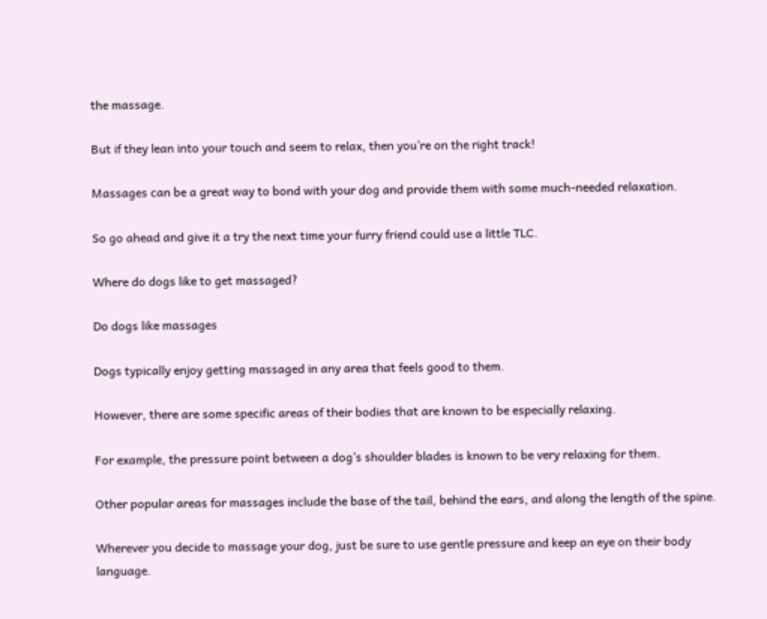the massage.

But if they lean into your touch and seem to relax, then you’re on the right track!

Massages can be a great way to bond with your dog and provide them with some much-needed relaxation.

So go ahead and give it a try the next time your furry friend could use a little TLC.

Where do dogs like to get massaged?

Do dogs like massages

Dogs typically enjoy getting massaged in any area that feels good to them.

However, there are some specific areas of their bodies that are known to be especially relaxing.

For example, the pressure point between a dog’s shoulder blades is known to be very relaxing for them.

Other popular areas for massages include the base of the tail, behind the ears, and along the length of the spine.

Wherever you decide to massage your dog, just be sure to use gentle pressure and keep an eye on their body language.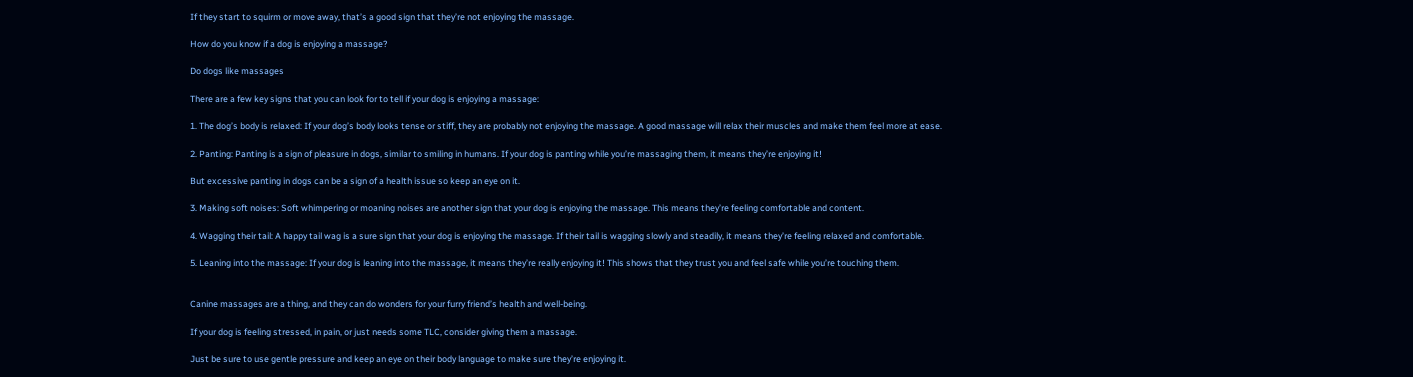If they start to squirm or move away, that’s a good sign that they’re not enjoying the massage.

How do you know if a dog is enjoying a massage?

Do dogs like massages

There are a few key signs that you can look for to tell if your dog is enjoying a massage:

1. The dog’s body is relaxed: If your dog’s body looks tense or stiff, they are probably not enjoying the massage. A good massage will relax their muscles and make them feel more at ease.

2. Panting: Panting is a sign of pleasure in dogs, similar to smiling in humans. If your dog is panting while you’re massaging them, it means they’re enjoying it!

But excessive panting in dogs can be a sign of a health issue so keep an eye on it.

3. Making soft noises: Soft whimpering or moaning noises are another sign that your dog is enjoying the massage. This means they’re feeling comfortable and content.

4. Wagging their tail: A happy tail wag is a sure sign that your dog is enjoying the massage. If their tail is wagging slowly and steadily, it means they’re feeling relaxed and comfortable.

5. Leaning into the massage: If your dog is leaning into the massage, it means they’re really enjoying it! This shows that they trust you and feel safe while you’re touching them.


Canine massages are a thing, and they can do wonders for your furry friend’s health and well-being.

If your dog is feeling stressed, in pain, or just needs some TLC, consider giving them a massage.

Just be sure to use gentle pressure and keep an eye on their body language to make sure they’re enjoying it.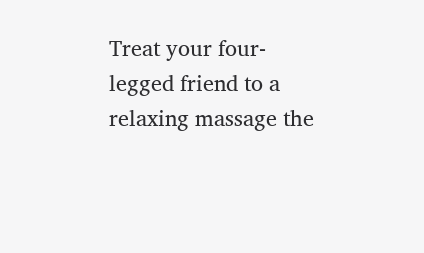Treat your four-legged friend to a relaxing massage the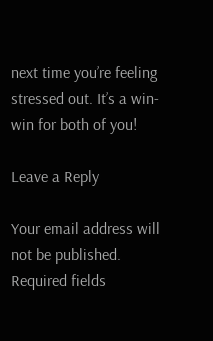next time you’re feeling stressed out. It’s a win-win for both of you!

Leave a Reply

Your email address will not be published. Required fields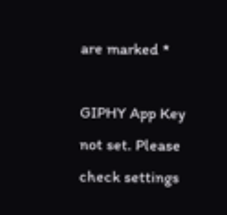are marked *

GIPHY App Key not set. Please check settings